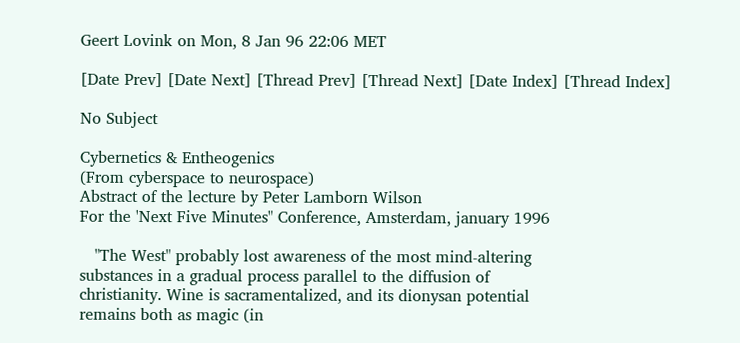Geert Lovink on Mon, 8 Jan 96 22:06 MET

[Date Prev] [Date Next] [Thread Prev] [Thread Next] [Date Index] [Thread Index]

No Subject

Cybernetics & Entheogenics
(From cyberspace to neurospace)
Abstract of the lecture by Peter Lamborn Wilson
For the 'Next Five Minutes" Conference, Amsterdam, january 1996

   "The West" probably lost awareness of the most mind-altering
substances in a gradual process parallel to the diffusion of
christianity. Wine is sacramentalized, and its dionysan potential
remains both as magic (in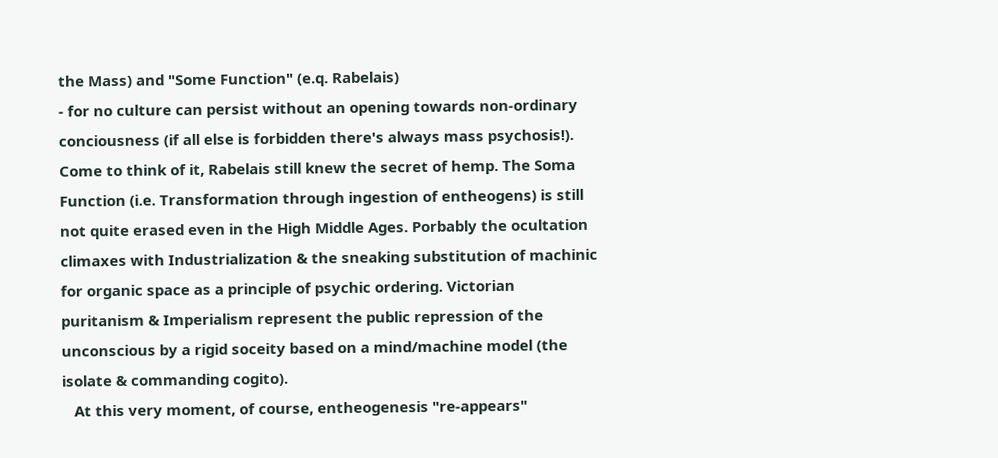the Mass) and "Some Function" (e.q. Rabelais)
- for no culture can persist without an opening towards non-ordinary
conciousness (if all else is forbidden there's always mass psychosis!).
Come to think of it, Rabelais still knew the secret of hemp. The Soma
Function (i.e. Transformation through ingestion of entheogens) is still
not quite erased even in the High Middle Ages. Porbably the ocultation
climaxes with Industrialization & the sneaking substitution of machinic
for organic space as a principle of psychic ordering. Victorian
puritanism & Imperialism represent the public repression of the
unconscious by a rigid soceity based on a mind/machine model (the
isolate & commanding cogito).
   At this very moment, of course, entheogenesis "re-appears"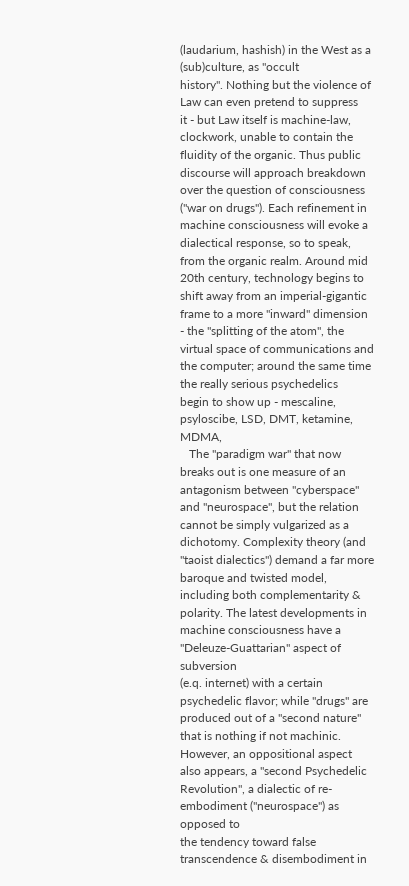(laudarium, hashish) in the West as a (sub)culture, as "occult
history". Nothing but the violence of Law can even pretend to suppress
it - but Law itself is machine-law, clockwork, unable to contain the
fluidity of the organic. Thus public discourse will approach breakdown
over the question of consciousness ("war on drugs"). Each refinement in
machine consciousness will evoke a dialectical response, so to speak,
from the organic realm. Around mid 20th century, technology begins to
shift away from an imperial-gigantic frame to a more "inward" dimension
- the "splitting of the atom", the virtual space of communications and
the computer; around the same time the really serious psychedelics
begin to show up - mescaline, psyloscibe, LSD, DMT, ketamine, MDMA,
   The "paradigm war" that now breaks out is one measure of an
antagonism between "cyberspace" and "neurospace", but the relation
cannot be simply vulgarized as a dichotomy. Complexity theory (and
"taoist dialectics") demand a far more baroque and twisted model,
including both complementarity & polarity. The latest developments in
machine consciousness have a "Deleuze-Guattarian" aspect of subversion
(e.q. internet) with a certain psychedelic flavor; while "drugs" are
produced out of a "second nature" that is nothing if not machinic.
However, an oppositional aspect also appears, a "second Psychedelic
Revolution", a dialectic of re-embodiment ("neurospace") as opposed to
the tendency toward false transcendence & disembodiment in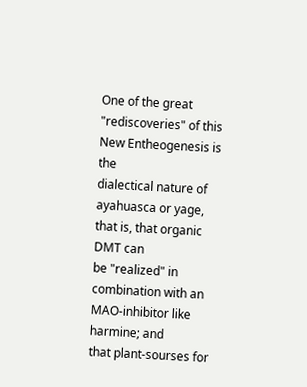One of the great "rediscoveries" of this New Entheogenesis is the
dialectical nature of ayahuasca or yage, that is, that organic DMT can
be "realized" in combination with an MAO-inhibitor like harmine; and
that plant-sourses for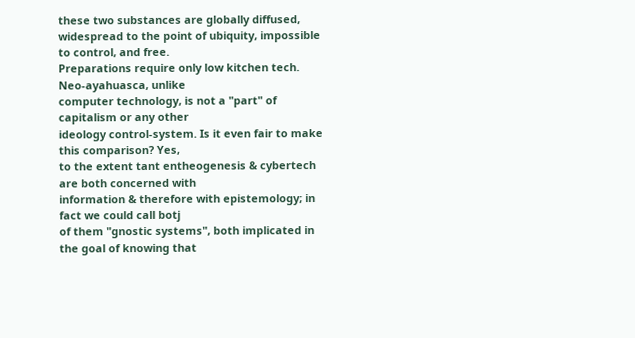these two substances are globally diffused,
widespread to the point of ubiquity, impossible to control, and free.
Preparations require only low kitchen tech. Neo-ayahuasca, unlike
computer technology, is not a "part" of capitalism or any other
ideology control-system. Is it even fair to make this comparison? Yes,
to the extent tant entheogenesis & cybertech are both concerned with
information & therefore with epistemology; in fact we could call botj
of them "gnostic systems", both implicated in the goal of knowing that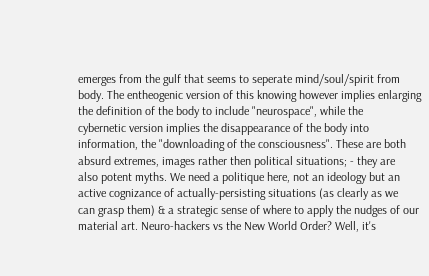emerges from the gulf that seems to seperate mind/soul/spirit from
body. The entheogenic version of this knowing however implies enlarging
the definition of the body to include "neurospace", while the
cybernetic version implies the disappearance of the body into
information, the "downloading of the consciousness". These are both
absurd extremes, images rather then political situations; - they are
also potent myths. We need a politique here, not an ideology but an
active cognizance of actually-persisting situations (as clearly as we
can grasp them) & a strategic sense of where to apply the nudges of our
material art. Neuro-hackers vs the New World Order? Well, it's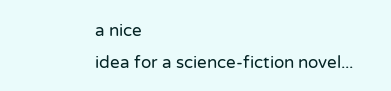a nice
idea for a science-fiction novel...